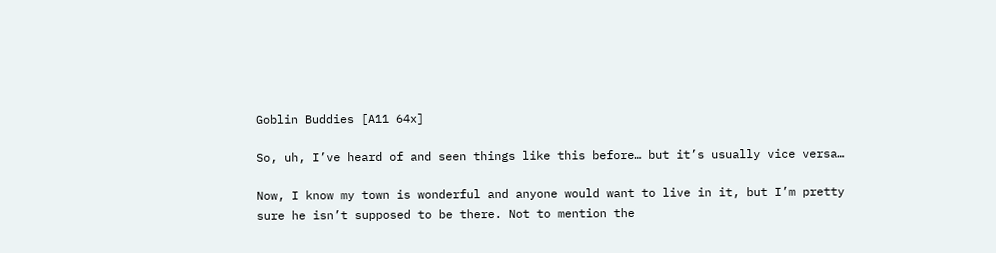Goblin Buddies [A11 64x]

So, uh, I’ve heard of and seen things like this before… but it’s usually vice versa…

Now, I know my town is wonderful and anyone would want to live in it, but I’m pretty sure he isn’t supposed to be there. Not to mention the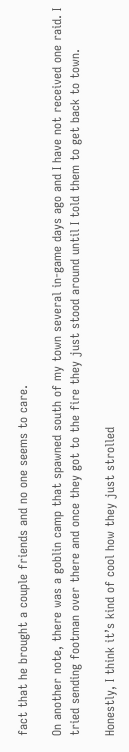fact that he brought a couple friends and no one seems to care.

On another note, there was a goblin camp that spawned south of my town several in-game days ago and I have not received one raid. I tried sending footman over there and once they got to the fire they just stood around until I told them to get back to town.

Honestly, I think it’s kind of cool how they just strolled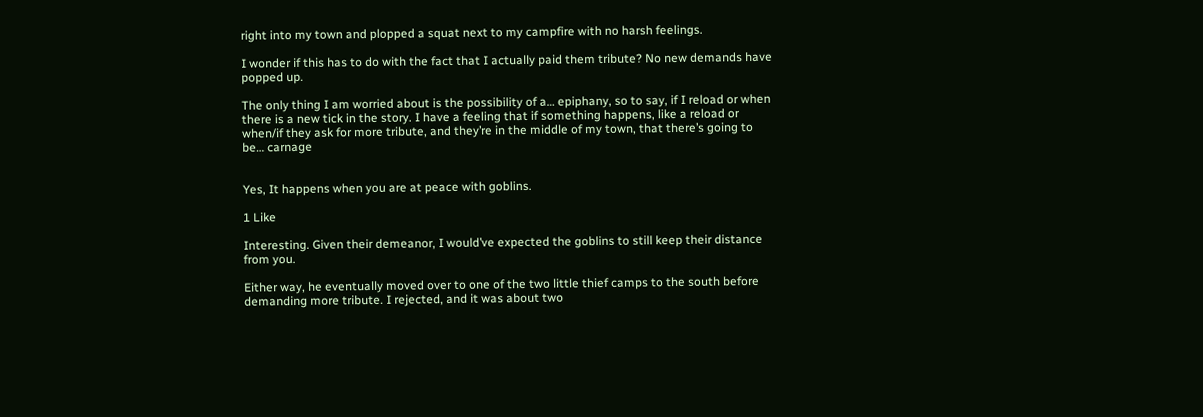right into my town and plopped a squat next to my campfire with no harsh feelings.

I wonder if this has to do with the fact that I actually paid them tribute? No new demands have popped up.

The only thing I am worried about is the possibility of a… epiphany, so to say, if I reload or when there is a new tick in the story. I have a feeling that if something happens, like a reload or when/if they ask for more tribute, and they’re in the middle of my town, that there’s going to be… carnage


Yes, It happens when you are at peace with goblins.

1 Like

Interesting. Given their demeanor, I would’ve expected the goblins to still keep their distance from you.

Either way, he eventually moved over to one of the two little thief camps to the south before demanding more tribute. I rejected, and it was about two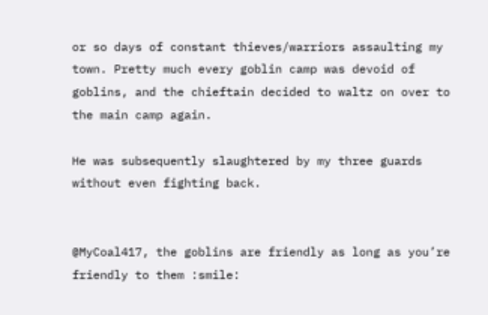or so days of constant thieves/warriors assaulting my town. Pretty much every goblin camp was devoid of goblins, and the chieftain decided to waltz on over to the main camp again.

He was subsequently slaughtered by my three guards without even fighting back.


@MyCoal417, the goblins are friendly as long as you’re friendly to them :smile: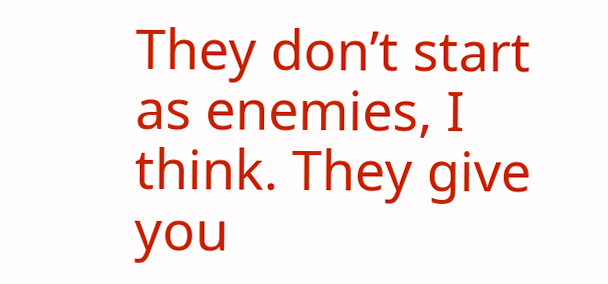They don’t start as enemies, I think. They give you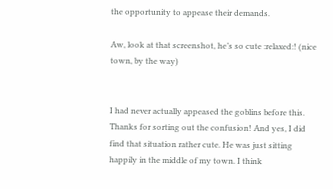the opportunity to appease their demands.

Aw, look at that screenshot, he’s so cute :relaxed:! (nice town, by the way)


I had never actually appeased the goblins before this. Thanks for sorting out the confusion! And yes, I did find that situation rather cute. He was just sitting happily in the middle of my town. I think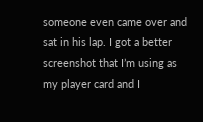someone even came over and sat in his lap. I got a better screenshot that I’m using as my player card and I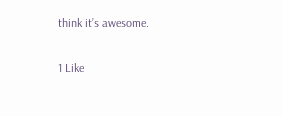think it’s awesome.

1 Like